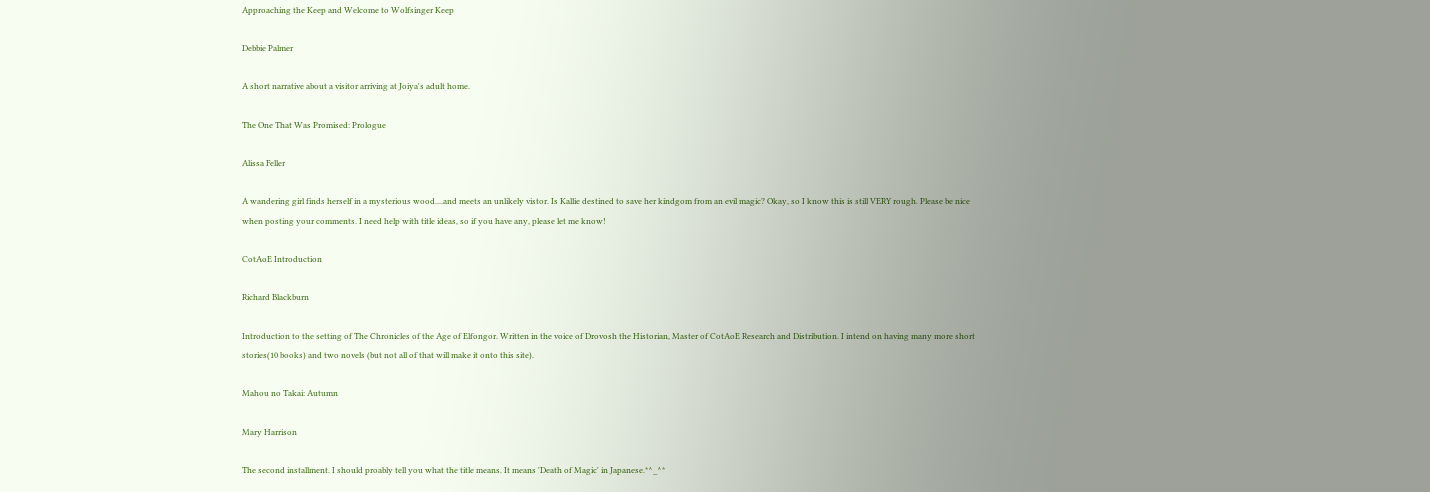Approaching the Keep and Welcome to Wolfsinger Keep

Debbie Palmer

A short narrative about a visitor arriving at Joiya's adult home.

The One That Was Promised: Prologue

Alissa Feller

A wandering girl finds herself in a mysterious wood....and meets an unlikely vistor. Is Kallie destined to save her kindgom from an evil magic? Okay, so I know this is still VERY rough. Please be nice when posting your comments. I need help with title ideas, so if you have any, please let me know!

CotAoE Introduction

Richard Blackburn

Introduction to the setting of The Chronicles of the Age of Elfongor. Written in the voice of Drovosh the Historian, Master of CotAoE Research and Distribution. I intend on having many more short stories(10 books) and two novels (but not all of that will make it onto this site).

Mahou no Takai: Autumn

Mary Harrison

The second installment. I should proably tell you what the title means. It means 'Death of Magic' in Japanese.*^_^*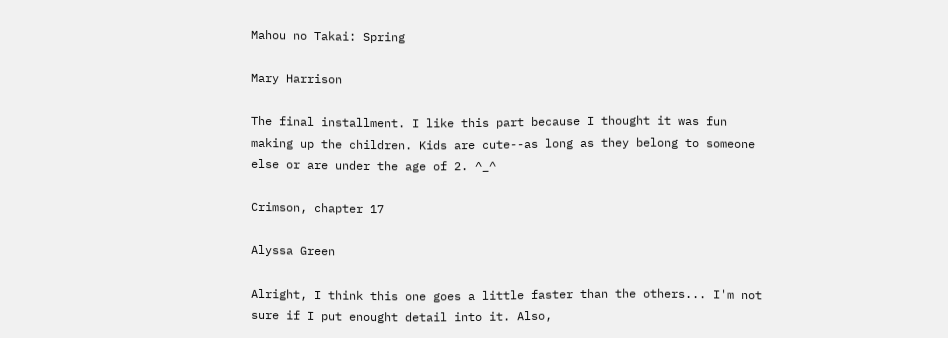Mahou no Takai: Spring

Mary Harrison

The final installment. I like this part because I thought it was fun making up the children. Kids are cute--as long as they belong to someone else or are under the age of 2. ^_^

Crimson, chapter 17

Alyssa Green

Alright, I think this one goes a little faster than the others... I'm not sure if I put enought detail into it. Also,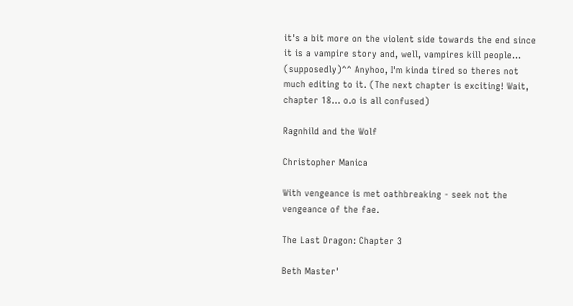it's a bit more on the violent side towards the end since it is a vampire story and, well, vampires kill people... (supposedly)^^ Anyhoo, I'm kinda tired so theres not much editing to it. (The next chapter is exciting! Wait, chapter 18... o.o is all confused)

Ragnhild and the Wolf

Christopher Manica

With vengeance is met oathbreaking - seek not the vengeance of the fae.

The Last Dragon: Chapter 3

Beth Master'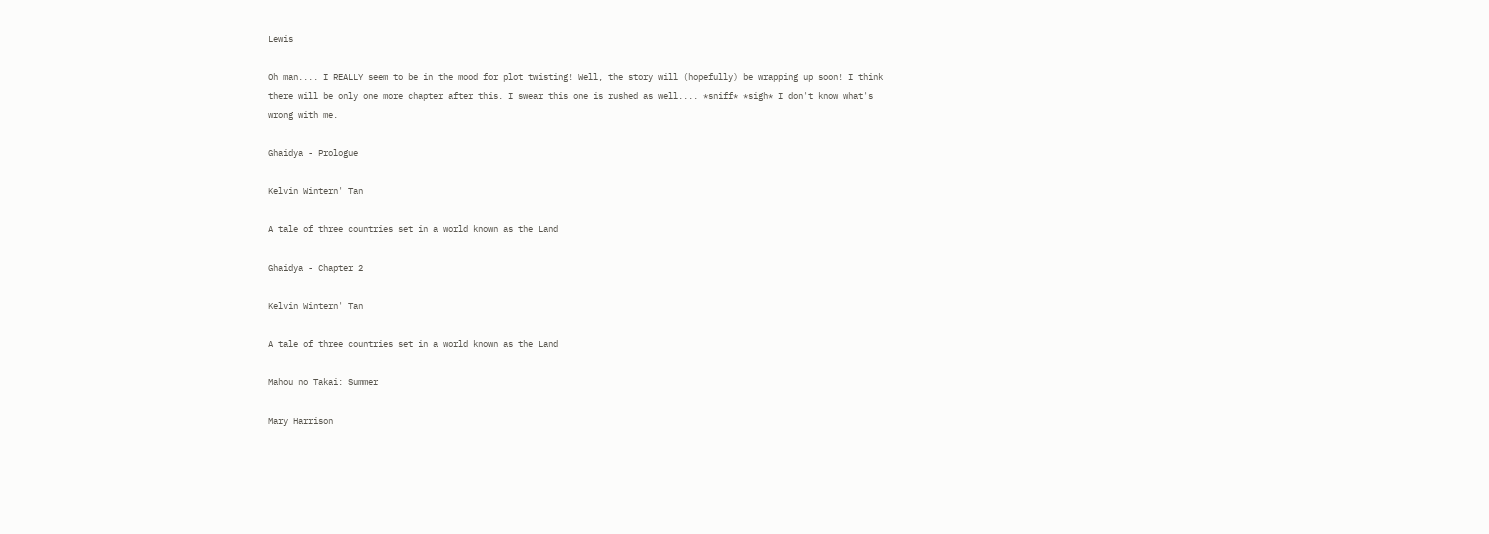Lewis

Oh man.... I REALLY seem to be in the mood for plot twisting! Well, the story will (hopefully) be wrapping up soon! I think there will be only one more chapter after this. I swear this one is rushed as well.... *sniff* *sigh* I don't know what's wrong with me.

Ghaidya - Prologue

Kelvin Wintern' Tan

A tale of three countries set in a world known as the Land

Ghaidya - Chapter 2

Kelvin Wintern' Tan

A tale of three countries set in a world known as the Land

Mahou no Takai: Summer

Mary Harrison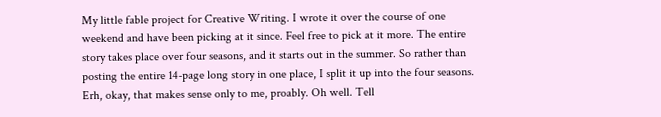My little fable project for Creative Writing. I wrote it over the course of one weekend and have been picking at it since. Feel free to pick at it more. The entire story takes place over four seasons, and it starts out in the summer. So rather than posting the entire 14-page long story in one place, I split it up into the four seasons. Erh, okay, that makes sense only to me, proably. Oh well. Tell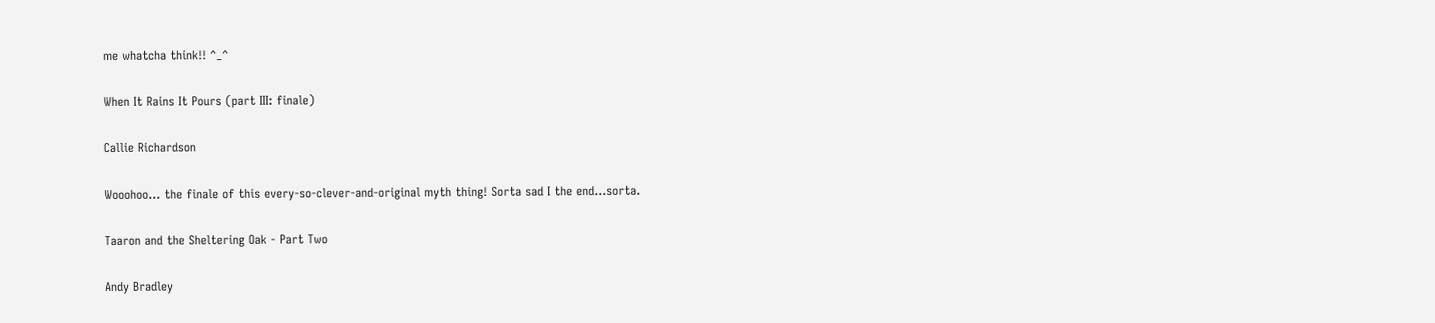me whatcha think!! ^_^

When It Rains It Pours (part III: finale)

Callie Richardson

Wooohoo... the finale of this every-so-clever-and-original myth thing! Sorta sad I the end...sorta.

Taaron and the Sheltering Oak - Part Two

Andy Bradley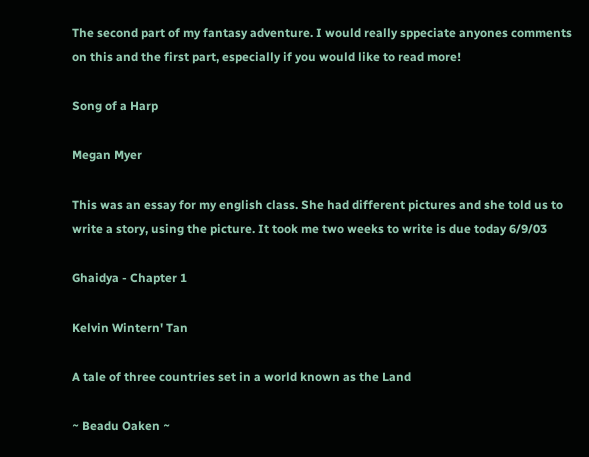The second part of my fantasy adventure. I would really sppeciate anyones comments on this and the first part, especially if you would like to read more!

Song of a Harp

Megan Myer

This was an essay for my english class. She had different pictures and she told us to write a story, using the picture. It took me two weeks to write is due today 6/9/03

Ghaidya - Chapter 1

Kelvin Wintern' Tan

A tale of three countries set in a world known as the Land

~ Beadu Oaken ~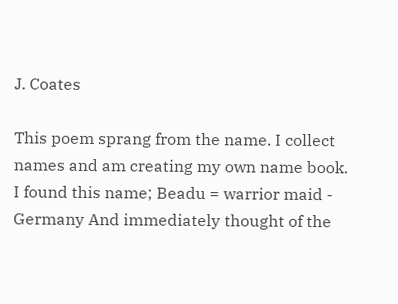J. Coates

This poem sprang from the name. I collect names and am creating my own name book. I found this name; Beadu = warrior maid - Germany And immediately thought of the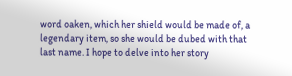word oaken, which her shield would be made of, a legendary item, so she would be dubed with that last name. I hope to delve into her story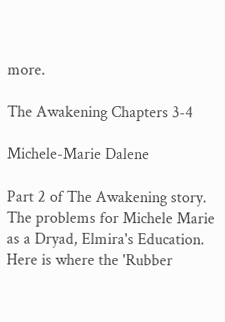more.

The Awakening Chapters 3-4

Michele-Marie Dalene

Part 2 of The Awakening story. The problems for Michele Marie as a Dryad, Elmira's Education. Here is where the 'Rubber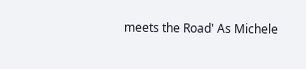meets the Road' As Michele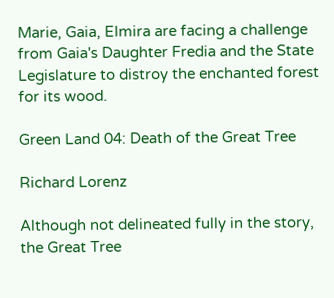Marie, Gaia, Elmira are facing a challenge from Gaia's Daughter Fredia and the State Legislature to distroy the enchanted forest for its wood.

Green Land 04: Death of the Great Tree

Richard Lorenz

Although not delineated fully in the story, the Great Tree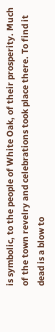is symbolic, to the people of White Oak, of their prosperity. Much of the town revelry and celebrations took place there. To find it dead is a blow to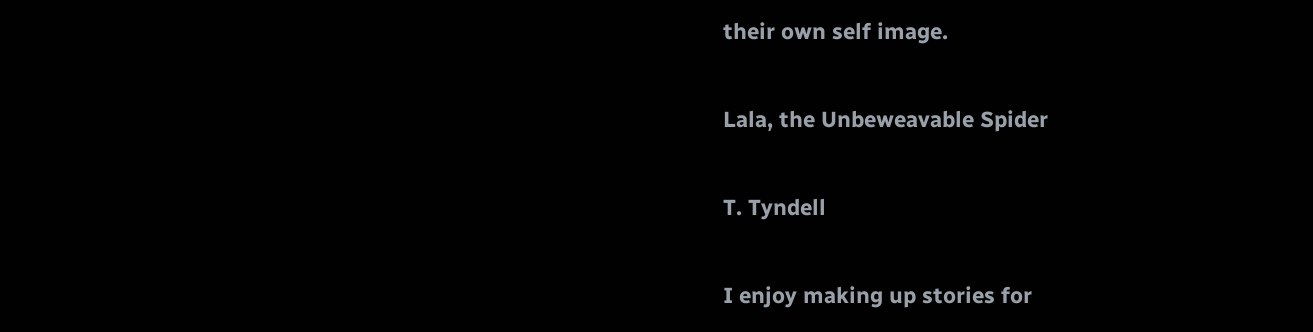their own self image.

Lala, the Unbeweavable Spider

T. Tyndell

I enjoy making up stories for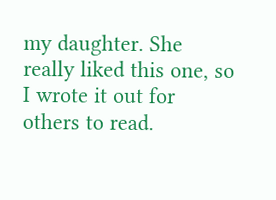my daughter. She really liked this one, so I wrote it out for others to read.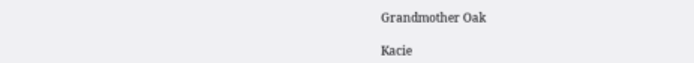Grandmother Oak

Kacie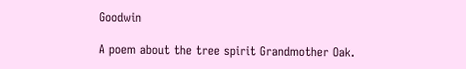Goodwin

A poem about the tree spirit Grandmother Oak.